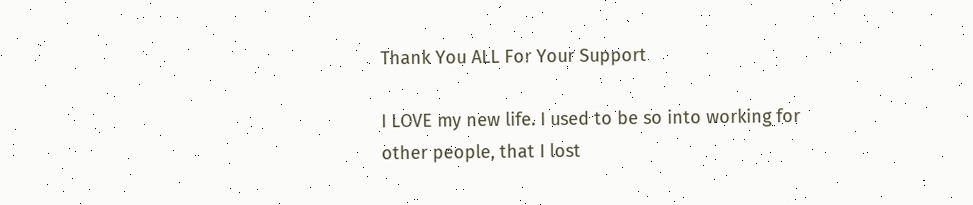Thank You ALL For Your Support

I LOVE my new life. I used to be so into working for other people, that I lost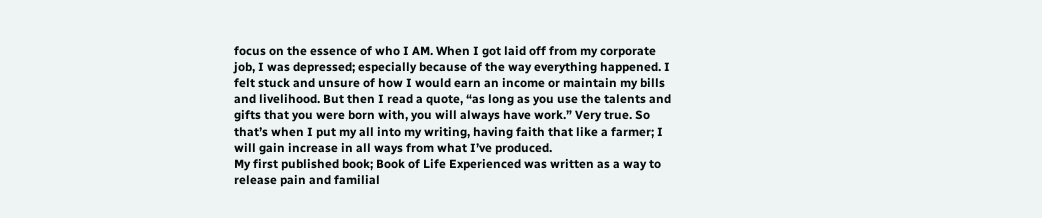focus on the essence of who I AM. When I got laid off from my corporate job, I was depressed; especially because of the way everything happened. I felt stuck and unsure of how I would earn an income or maintain my bills and livelihood. But then I read a quote, “as long as you use the talents and gifts that you were born with, you will always have work.” Very true. So that’s when I put my all into my writing, having faith that like a farmer; I will gain increase in all ways from what I’ve produced.
My first published book; Book of Life Experienced was written as a way to release pain and familial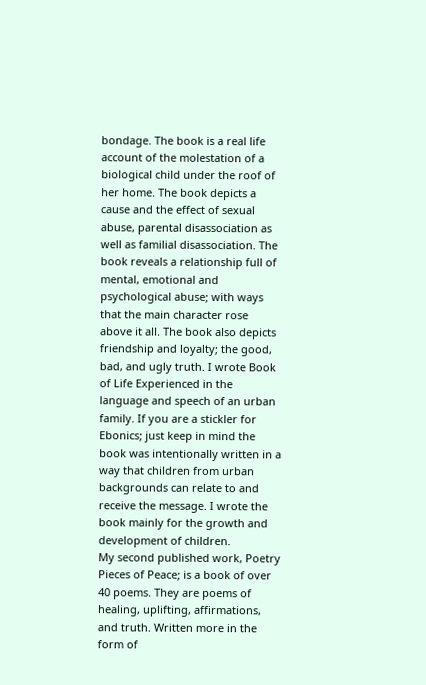bondage. The book is a real life account of the molestation of a biological child under the roof of her home. The book depicts a cause and the effect of sexual abuse, parental disassociation as well as familial disassociation. The book reveals a relationship full of mental, emotional and psychological abuse; with ways that the main character rose above it all. The book also depicts friendship and loyalty; the good, bad, and ugly truth. I wrote Book of Life Experienced in the language and speech of an urban family. If you are a stickler for Ebonics; just keep in mind the book was intentionally written in a way that children from urban backgrounds can relate to and receive the message. I wrote the book mainly for the growth and development of children.
My second published work, Poetry Pieces of Peace; is a book of over 40 poems. They are poems of healing, uplifting, affirmations, and truth. Written more in the form of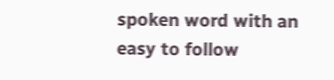spoken word with an easy to follow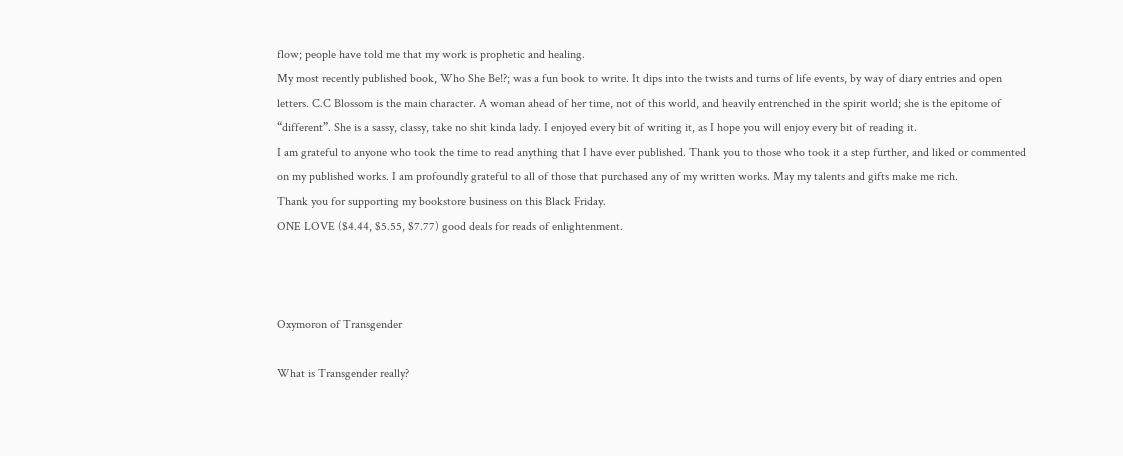flow; people have told me that my work is prophetic and healing.
My most recently published book, Who She Be!?; was a fun book to write. It dips into the twists and turns of life events, by way of diary entries and open letters. C.C Blossom is the main character. A woman ahead of her time, not of this world, and heavily entrenched in the spirit world; she is the epitome of “different”. She is a sassy, classy, take no shit kinda lady. I enjoyed every bit of writing it, as I hope you will enjoy every bit of reading it.
I am grateful to anyone who took the time to read anything that I have ever published. Thank you to those who took it a step further, and liked or commented on my published works. I am profoundly grateful to all of those that purchased any of my written works. May my talents and gifts make me rich.
Thank you for supporting my bookstore business on this Black Friday.
ONE LOVE ($4.44, $5.55, $7.77) good deals for reads of enlightenment.



Oxymoron of Transgender

What is Transgender really?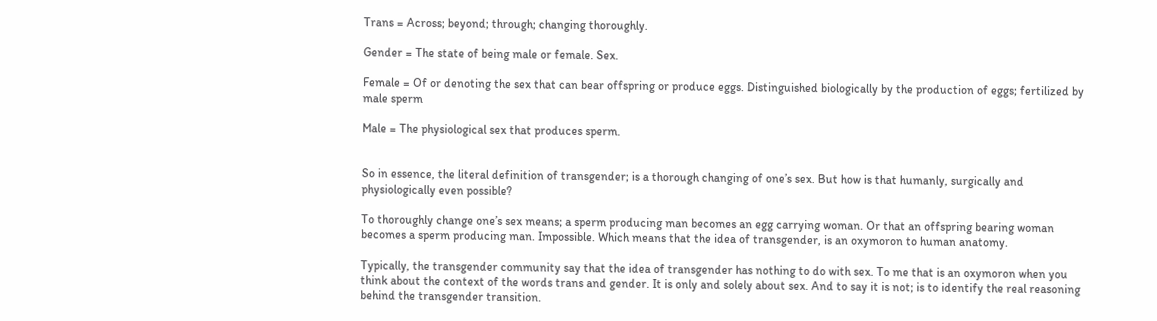Trans = Across; beyond; through; changing thoroughly.

Gender = The state of being male or female. Sex.

Female = Of or denoting the sex that can bear offspring or produce eggs. Distinguished biologically by the production of eggs; fertilized by male sperm

Male = The physiological sex that produces sperm.


So in essence, the literal definition of transgender; is a thorough changing of one’s sex. But how is that humanly, surgically and physiologically even possible?

To thoroughly change one’s sex means; a sperm producing man becomes an egg carrying woman. Or that an offspring bearing woman becomes a sperm producing man. Impossible. Which means that the idea of transgender, is an oxymoron to human anatomy.

Typically, the transgender community say that the idea of transgender has nothing to do with sex. To me that is an oxymoron when you think about the context of the words trans and gender. It is only and solely about sex. And to say it is not; is to identify the real reasoning behind the transgender transition.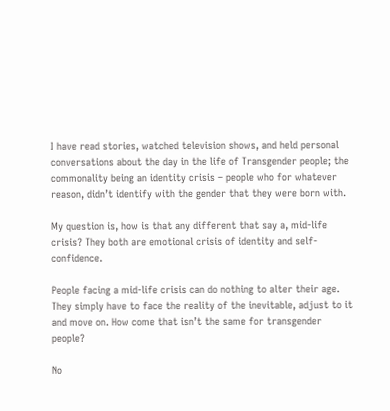I have read stories, watched television shows, and held personal conversations about the day in the life of Transgender people; the commonality being an identity crisis – people who for whatever reason, didn’t identify with the gender that they were born with.

My question is, how is that any different that say a, mid-life crisis? They both are emotional crisis of identity and self-confidence.

People facing a mid-life crisis can do nothing to alter their age. They simply have to face the reality of the inevitable, adjust to it and move on. How come that isn’t the same for transgender people?

No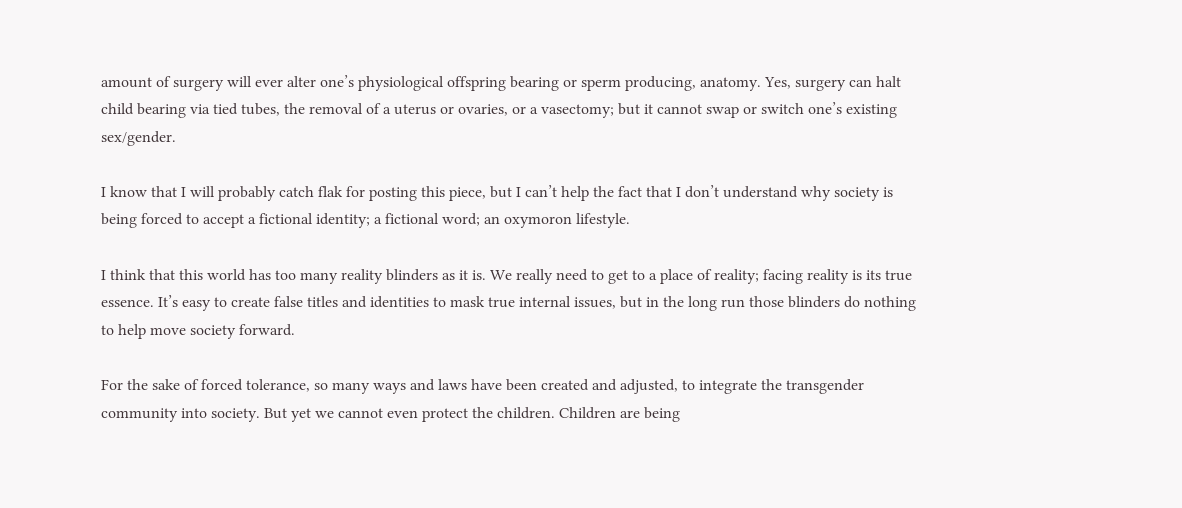amount of surgery will ever alter one’s physiological offspring bearing or sperm producing, anatomy. Yes, surgery can halt child bearing via tied tubes, the removal of a uterus or ovaries, or a vasectomy; but it cannot swap or switch one’s existing sex/gender.

I know that I will probably catch flak for posting this piece, but I can’t help the fact that I don’t understand why society is being forced to accept a fictional identity; a fictional word; an oxymoron lifestyle.

I think that this world has too many reality blinders as it is. We really need to get to a place of reality; facing reality is its true essence. It’s easy to create false titles and identities to mask true internal issues, but in the long run those blinders do nothing to help move society forward.

For the sake of forced tolerance, so many ways and laws have been created and adjusted, to integrate the transgender community into society. But yet we cannot even protect the children. Children are being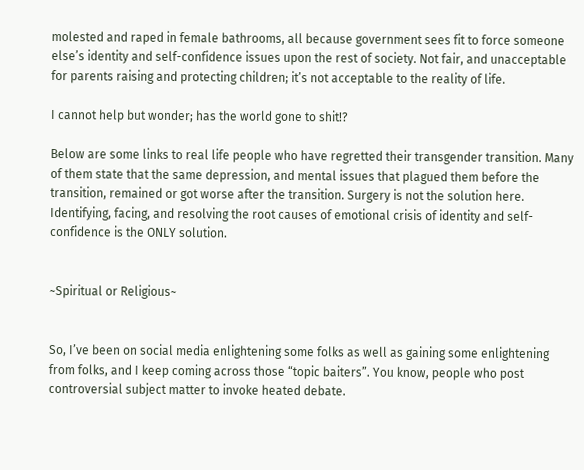molested and raped in female bathrooms, all because government sees fit to force someone else’s identity and self-confidence issues upon the rest of society. Not fair, and unacceptable for parents raising and protecting children; it’s not acceptable to the reality of life.

I cannot help but wonder; has the world gone to shit!?

Below are some links to real life people who have regretted their transgender transition. Many of them state that the same depression, and mental issues that plagued them before the transition, remained or got worse after the transition. Surgery is not the solution here. Identifying, facing, and resolving the root causes of emotional crisis of identity and self-confidence is the ONLY solution.


~Spiritual or Religious~


So, I’ve been on social media enlightening some folks as well as gaining some enlightening from folks, and I keep coming across those “topic baiters”. You know, people who post controversial subject matter to invoke heated debate.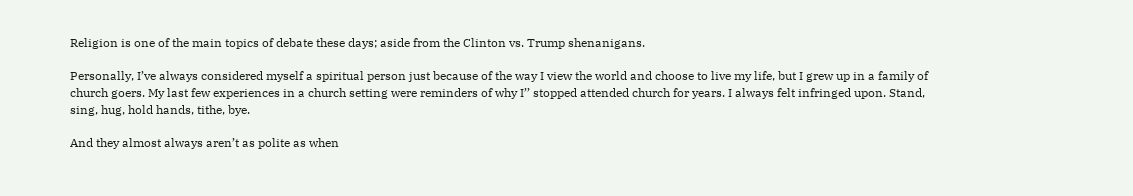Religion is one of the main topics of debate these days; aside from the Clinton vs. Trump shenanigans.

Personally, I’ve always considered myself a spiritual person just because of the way I view the world and choose to live my life, but I grew up in a family of church goers. My last few experiences in a church setting were reminders of why I’’ stopped attended church for years. I always felt infringed upon. Stand, sing, hug, hold hands, tithe, bye.

And they almost always aren’t as polite as when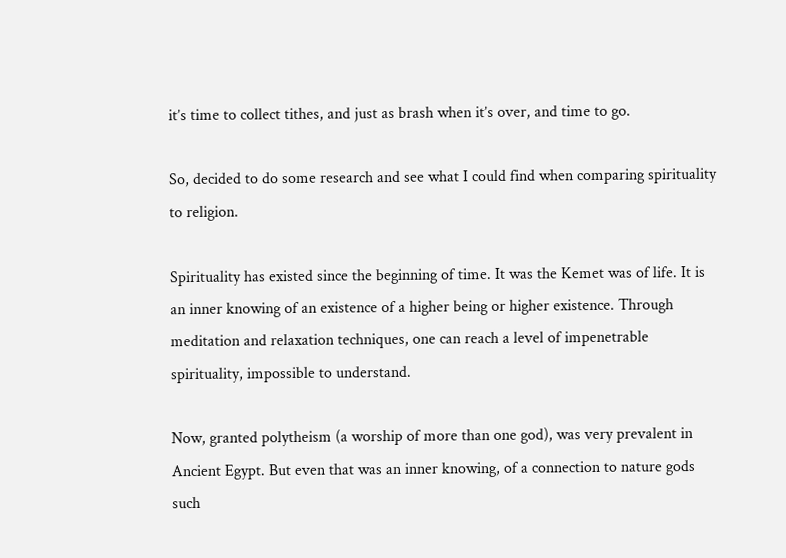it’s time to collect tithes, and just as brash when it’s over, and time to go.

So, decided to do some research and see what I could find when comparing spirituality to religion.

Spirituality has existed since the beginning of time. It was the Kemet was of life. It is an inner knowing of an existence of a higher being or higher existence. Through meditation and relaxation techniques, one can reach a level of impenetrable spirituality, impossible to understand.

Now, granted polytheism (a worship of more than one god), was very prevalent in Ancient Egypt. But even that was an inner knowing, of a connection to nature gods such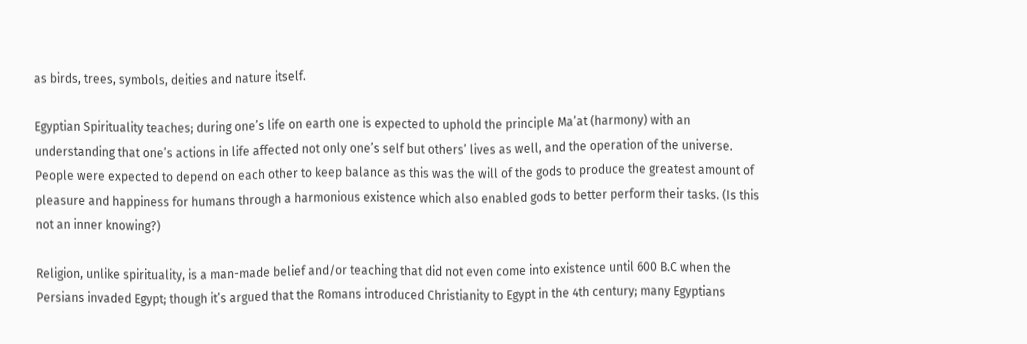as birds, trees, symbols, deities and nature itself.

Egyptian Spirituality teaches; during one’s life on earth one is expected to uphold the principle Ma’at (harmony) with an understanding that one’s actions in life affected not only one’s self but others’ lives as well, and the operation of the universe. People were expected to depend on each other to keep balance as this was the will of the gods to produce the greatest amount of pleasure and happiness for humans through a harmonious existence which also enabled gods to better perform their tasks. (Is this not an inner knowing?)

Religion, unlike spirituality, is a man-made belief and/or teaching that did not even come into existence until 600 B.C when the Persians invaded Egypt; though it’s argued that the Romans introduced Christianity to Egypt in the 4th century; many Egyptians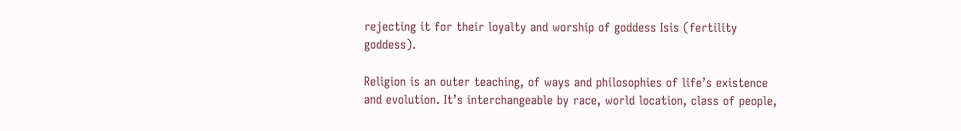rejecting it for their loyalty and worship of goddess Isis (fertility goddess).

Religion is an outer teaching, of ways and philosophies of life’s existence and evolution. It’s interchangeable by race, world location, class of people,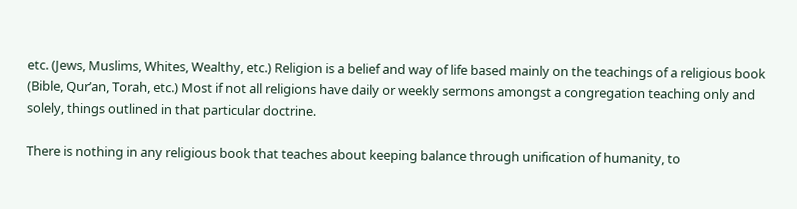etc. (Jews, Muslims, Whites, Wealthy, etc.) Religion is a belief and way of life based mainly on the teachings of a religious book (Bible, Qur’an, Torah, etc.) Most if not all religions have daily or weekly sermons amongst a congregation teaching only and solely, things outlined in that particular doctrine.

There is nothing in any religious book that teaches about keeping balance through unification of humanity, to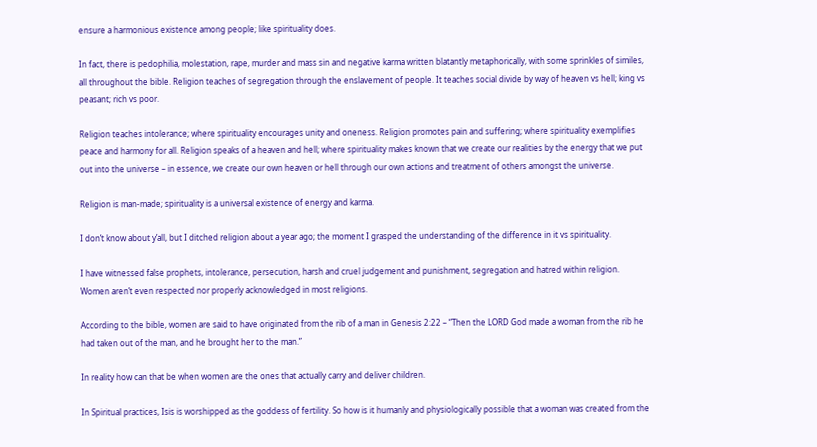ensure a harmonious existence among people; like spirituality does.

In fact, there is pedophilia, molestation, rape, murder and mass sin and negative karma written blatantly metaphorically, with some sprinkles of similes, all throughout the bible. Religion teaches of segregation through the enslavement of people. It teaches social divide by way of heaven vs hell; king vs peasant; rich vs poor.

Religion teaches intolerance; where spirituality encourages unity and oneness. Religion promotes pain and suffering; where spirituality exemplifies peace and harmony for all. Religion speaks of a heaven and hell; where spirituality makes known that we create our realities by the energy that we put out into the universe – in essence, we create our own heaven or hell through our own actions and treatment of others amongst the universe.

Religion is man-made; spirituality is a universal existence of energy and karma.

I don’t know about y’all, but I ditched religion about a year ago; the moment I grasped the understanding of the difference in it vs spirituality.

I have witnessed false prophets, intolerance, persecution, harsh and cruel judgement and punishment, segregation and hatred within religion. Women aren’t even respected nor properly acknowledged in most religions.

According to the bible, women are said to have originated from the rib of a man in Genesis 2:22 – “Then the LORD God made a woman from the rib he had taken out of the man, and he brought her to the man.”

In reality how can that be when women are the ones that actually carry and deliver children.

In Spiritual practices, Isis is worshipped as the goddess of fertility. So how is it humanly and physiologically possible that a woman was created from the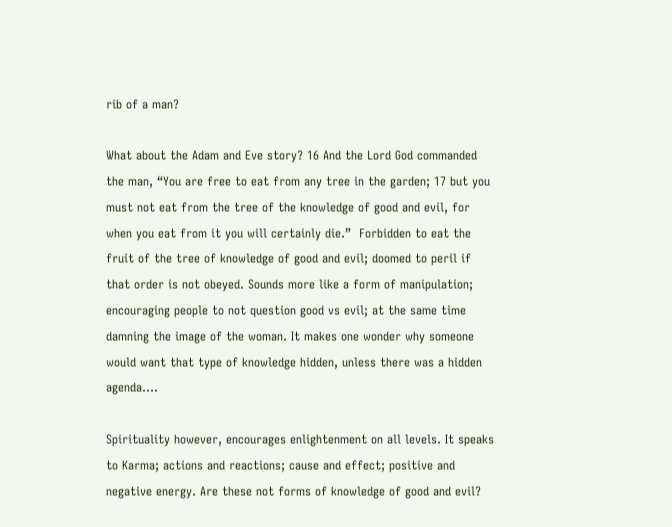rib of a man?

What about the Adam and Eve story? 16 And the Lord God commanded the man, “You are free to eat from any tree in the garden; 17 but you must not eat from the tree of the knowledge of good and evil, for when you eat from it you will certainly die.”  Forbidden to eat the fruit of the tree of knowledge of good and evil; doomed to peril if that order is not obeyed. Sounds more like a form of manipulation; encouraging people to not question good vs evil; at the same time damning the image of the woman. It makes one wonder why someone would want that type of knowledge hidden, unless there was a hidden agenda….

Spirituality however, encourages enlightenment on all levels. It speaks to Karma; actions and reactions; cause and effect; positive and negative energy. Are these not forms of knowledge of good and evil?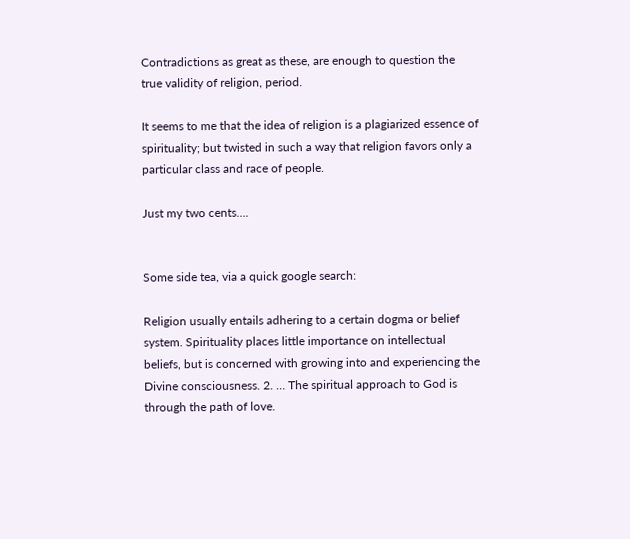Contradictions as great as these, are enough to question the true validity of religion, period.

It seems to me that the idea of religion is a plagiarized essence of spirituality; but twisted in such a way that religion favors only a particular class and race of people.

Just my two cents….


Some side tea, via a quick google search:

Religion usually entails adhering to a certain dogma or belief system. Spirituality places little importance on intellectual beliefs, but is concerned with growing into and experiencing the Divine consciousness. 2. … The spiritual approach to God is through the path of love.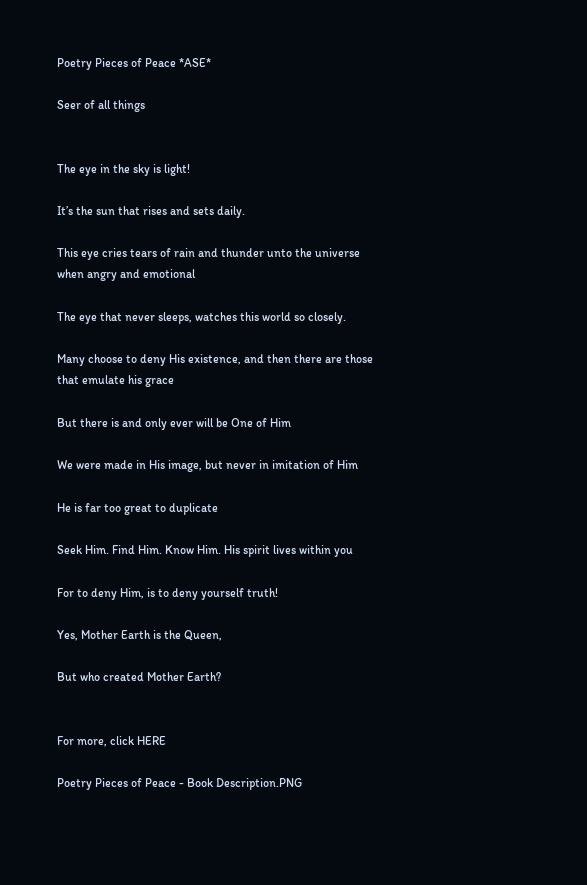Poetry Pieces of Peace *ASE*

Seer of all things


The eye in the sky is light!

It’s the sun that rises and sets daily.

This eye cries tears of rain and thunder unto the universe when angry and emotional

The eye that never sleeps, watches this world so closely.

Many choose to deny His existence, and then there are those that emulate his grace

But there is and only ever will be One of Him

We were made in His image, but never in imitation of Him

He is far too great to duplicate

Seek Him. Find Him. Know Him. His spirit lives within you

For to deny Him, is to deny yourself truth!

Yes, Mother Earth is the Queen,

But who created Mother Earth?


For more, click HERE

Poetry Pieces of Peace - Book Description.PNG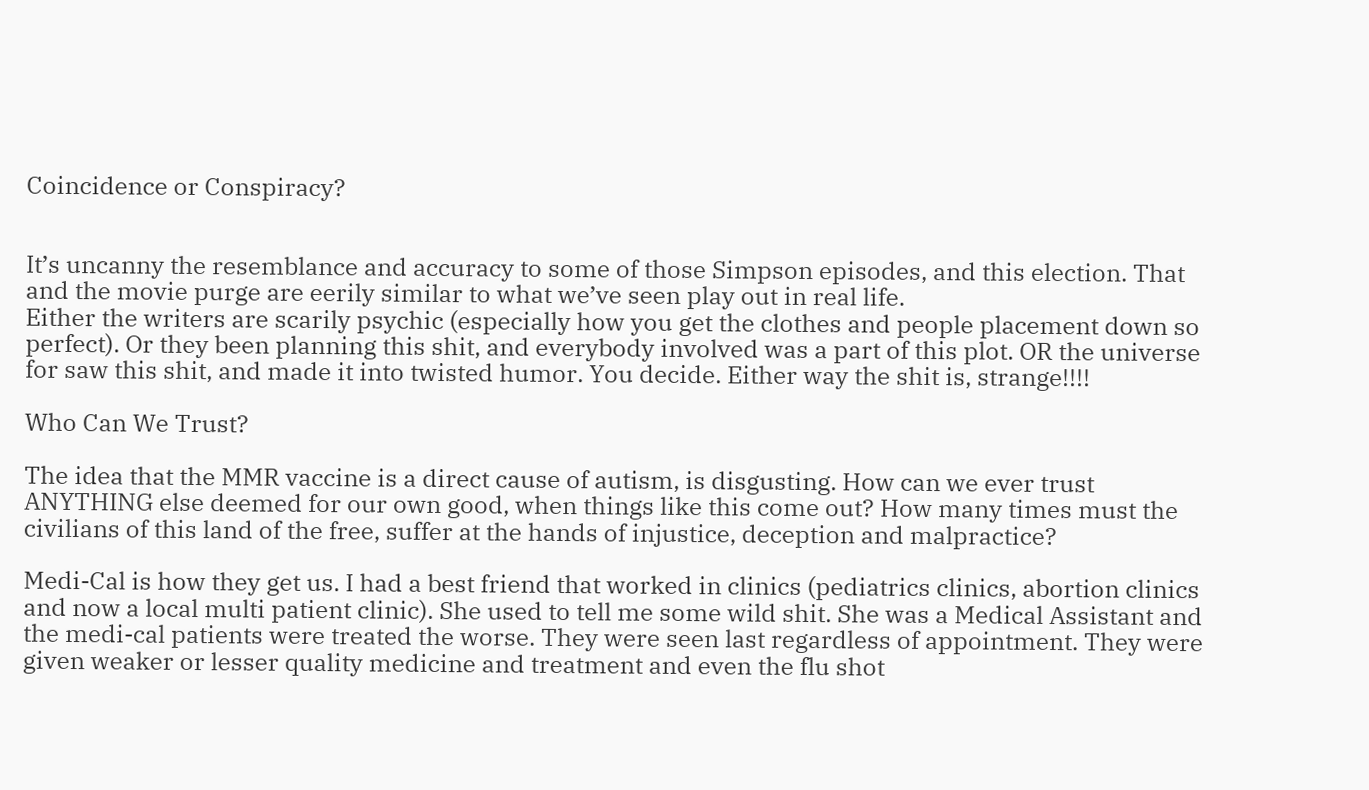Coincidence or Conspiracy?


It’s uncanny the resemblance and accuracy to some of those Simpson episodes, and this election. That and the movie purge are eerily similar to what we’ve seen play out in real life.
Either the writers are scarily psychic (especially how you get the clothes and people placement down so perfect). Or they been planning this shit, and everybody involved was a part of this plot. OR the universe for saw this shit, and made it into twisted humor. You decide. Either way the shit is, strange!!!!

Who Can We Trust?

The idea that the MMR vaccine is a direct cause of autism, is disgusting. How can we ever trust ANYTHING else deemed for our own good, when things like this come out? How many times must the civilians of this land of the free, suffer at the hands of injustice, deception and malpractice?

Medi-Cal is how they get us. I had a best friend that worked in clinics (pediatrics clinics, abortion clinics and now a local multi patient clinic). She used to tell me some wild shit. She was a Medical Assistant and the medi-cal patients were treated the worse. They were seen last regardless of appointment. They were given weaker or lesser quality medicine and treatment and even the flu shot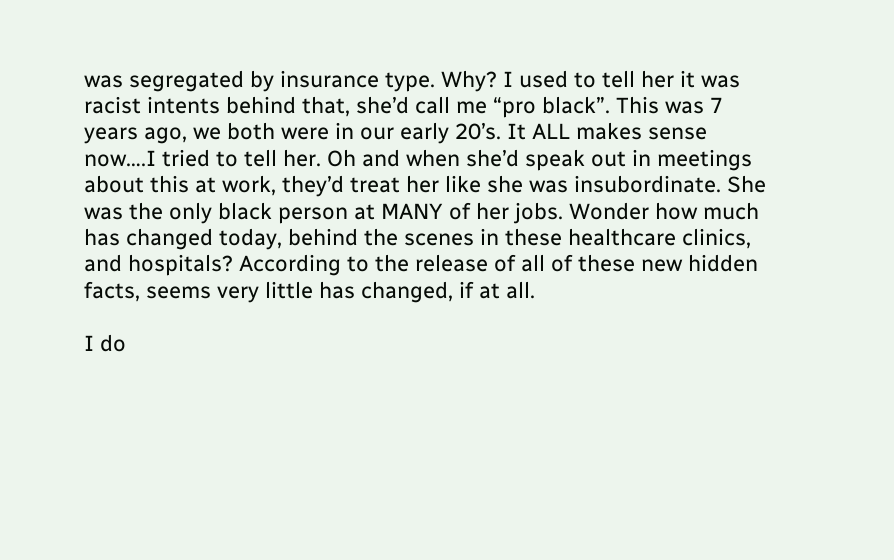was segregated by insurance type. Why? I used to tell her it was racist intents behind that, she’d call me “pro black”. This was 7 years ago, we both were in our early 20’s. It ALL makes sense now….I tried to tell her. Oh and when she’d speak out in meetings about this at work, they’d treat her like she was insubordinate. She was the only black person at MANY of her jobs. Wonder how much has changed today, behind the scenes in these healthcare clinics, and hospitals? According to the release of all of these new hidden facts, seems very little has changed, if at all.

I do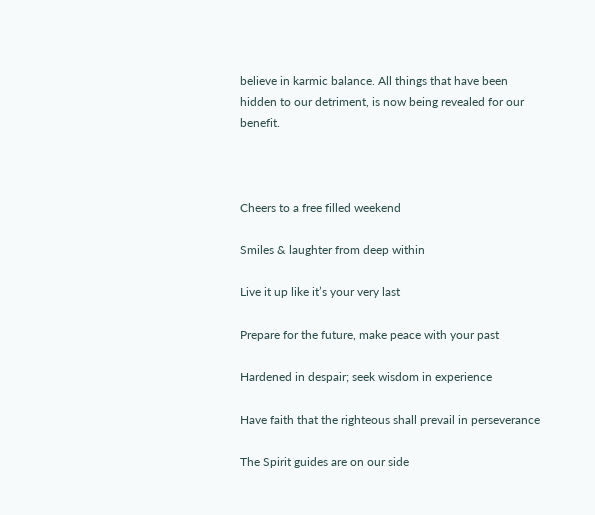believe in karmic balance. All things that have been hidden to our detriment, is now being revealed for our benefit.



Cheers to a free filled weekend

Smiles & laughter from deep within

Live it up like it’s your very last

Prepare for the future, make peace with your past

Hardened in despair; seek wisdom in experience

Have faith that the righteous shall prevail in perseverance

The Spirit guides are on our side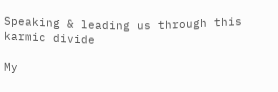Speaking & leading us through this karmic divide

My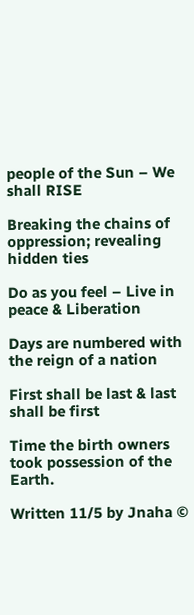people of the Sun – We shall RISE

Breaking the chains of oppression; revealing hidden ties

Do as you feel – Live in peace & Liberation

Days are numbered with the reign of a nation

First shall be last & last shall be first

Time the birth owners took possession of the Earth.

Written 11/5 by Jnaha ©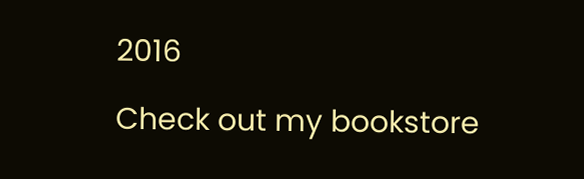2016

Check out my bookstore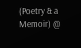(Poetry & a Memoir) @